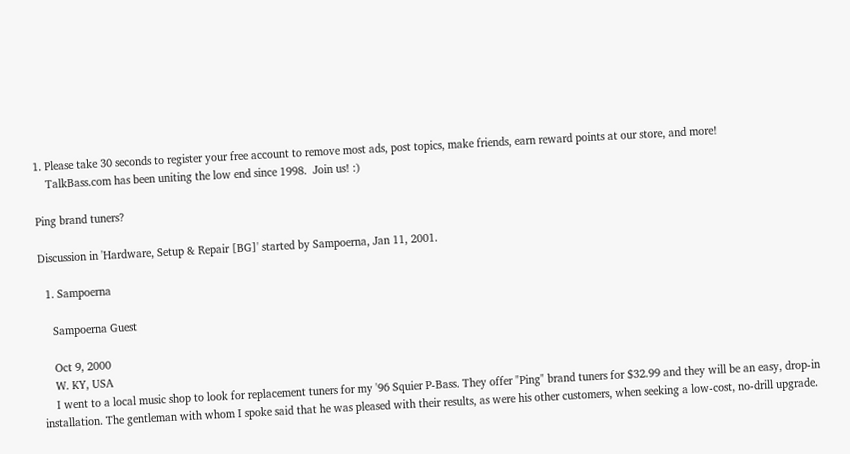1. Please take 30 seconds to register your free account to remove most ads, post topics, make friends, earn reward points at our store, and more!
    TalkBass.com has been uniting the low end since 1998.  Join us! :)

Ping brand tuners?

Discussion in 'Hardware, Setup & Repair [BG]' started by Sampoerna, Jan 11, 2001.

  1. Sampoerna

    Sampoerna Guest

    Oct 9, 2000
    W. KY, USA
    I went to a local music shop to look for replacement tuners for my '96 Squier P-Bass. They offer "Ping" brand tuners for $32.99 and they will be an easy, drop-in installation. The gentleman with whom I spoke said that he was pleased with their results, as were his other customers, when seeking a low-cost, no-drill upgrade.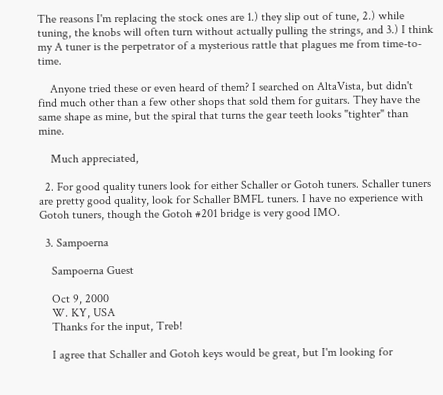The reasons I'm replacing the stock ones are 1.) they slip out of tune, 2.) while tuning, the knobs will often turn without actually pulling the strings, and 3.) I think my A tuner is the perpetrator of a mysterious rattle that plagues me from time-to-time.

    Anyone tried these or even heard of them? I searched on AltaVista, but didn't find much other than a few other shops that sold them for guitars. They have the same shape as mine, but the spiral that turns the gear teeth looks "tighter" than mine.

    Much appreciated,

  2. For good quality tuners look for either Schaller or Gotoh tuners. Schaller tuners are pretty good quality, look for Schaller BMFL tuners. I have no experience with Gotoh tuners, though the Gotoh #201 bridge is very good IMO.

  3. Sampoerna

    Sampoerna Guest

    Oct 9, 2000
    W. KY, USA
    Thanks for the input, Treb!

    I agree that Schaller and Gotoh keys would be great, but I'm looking for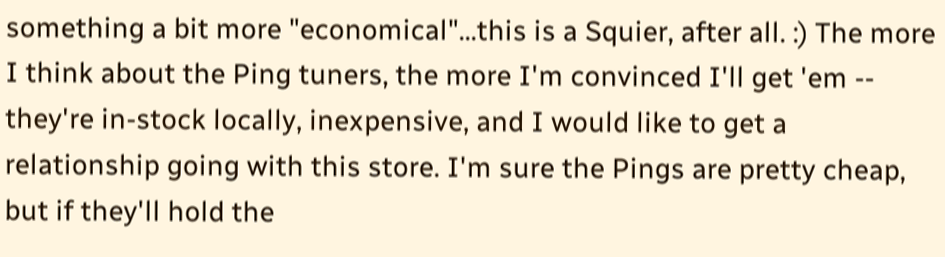something a bit more "economical"...this is a Squier, after all. :) The more I think about the Ping tuners, the more I'm convinced I'll get 'em -- they're in-stock locally, inexpensive, and I would like to get a relationship going with this store. I'm sure the Pings are pretty cheap, but if they'll hold the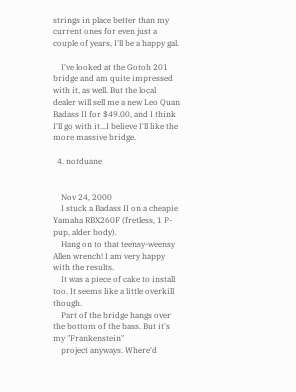strings in place better than my current ones for even just a couple of years, I'll be a happy gal.

    I've looked at the Gotoh 201 bridge and am quite impressed with it, as well. But the local dealer will sell me a new Leo Quan Badass II for $49.00, and I think I'll go with it...I believe I'll like the more massive bridge.

  4. notduane


    Nov 24, 2000
    I stuck a Badass II on a cheapie Yamaha RBX260F (fretless, 1 P-pup, alder body).
    Hang on to that teensy-weensy Allen wrench! I am very happy with the results.
    It was a piece of cake to install too. It seems like a little overkill though.
    Part of the bridge hangs over the bottom of the bass. But it's my "Frankenstein"
    project anyways. Where'd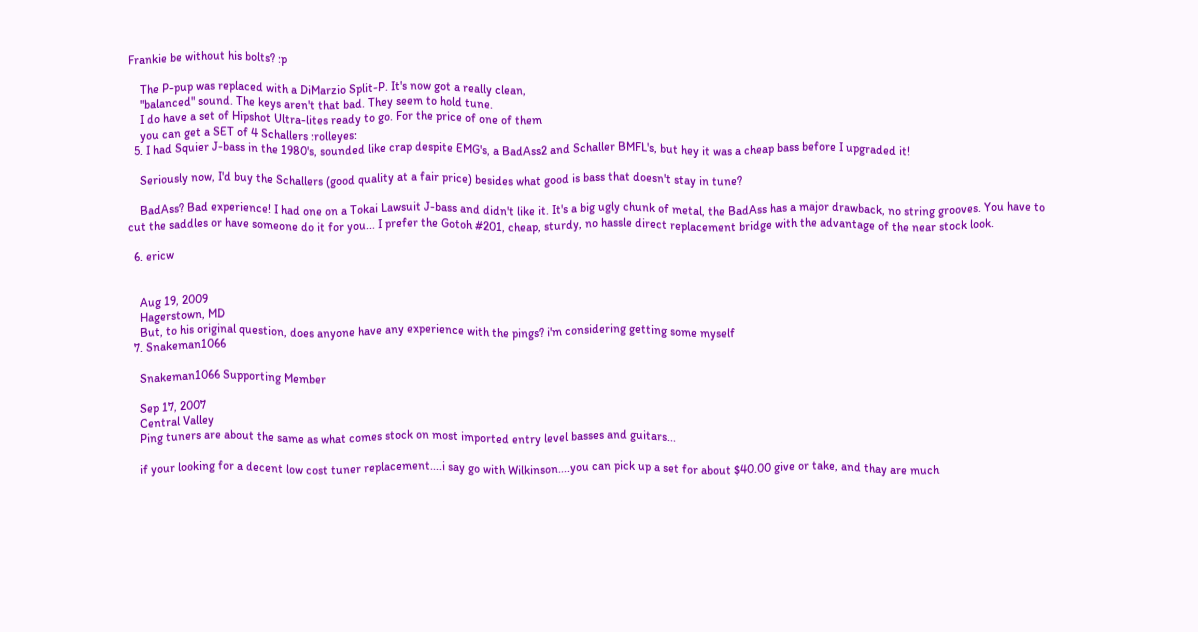Frankie be without his bolts? :p

    The P-pup was replaced with a DiMarzio Split-P. It's now got a really clean,
    "balanced" sound. The keys aren't that bad. They seem to hold tune.
    I do have a set of Hipshot Ultra-lites ready to go. For the price of one of them
    you can get a SET of 4 Schallers :rolleyes:
  5. I had Squier J-bass in the 1980's, sounded like crap despite EMG's, a BadAss2 and Schaller BMFL's, but hey it was a cheap bass before I upgraded it!

    Seriously now, I'd buy the Schallers (good quality at a fair price) besides what good is bass that doesn't stay in tune?

    BadAss? Bad experience! I had one on a Tokai Lawsuit J-bass and didn't like it. It's a big ugly chunk of metal, the BadAss has a major drawback, no string grooves. You have to cut the saddles or have someone do it for you... I prefer the Gotoh #201, cheap, sturdy, no hassle direct replacement bridge with the advantage of the near stock look.

  6. ericw


    Aug 19, 2009
    Hagerstown, MD
    But, to his original question, does anyone have any experience with the pings? i'm considering getting some myself
  7. Snakeman1066

    Snakeman1066 Supporting Member

    Sep 17, 2007
    Central Valley
    Ping tuners are about the same as what comes stock on most imported entry level basses and guitars...

    if your looking for a decent low cost tuner replacement....i say go with Wilkinson....you can pick up a set for about $40.00 give or take, and thay are much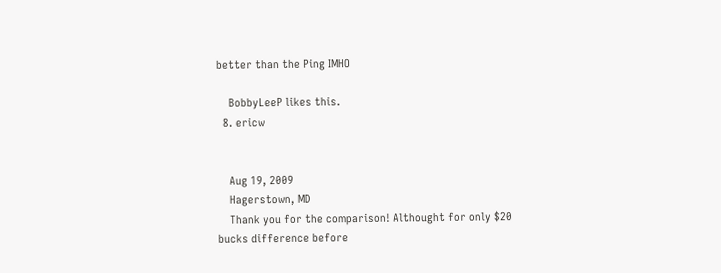better than the Ping IMHO

    BobbyLeeP likes this.
  8. ericw


    Aug 19, 2009
    Hagerstown, MD
    Thank you for the comparison! Althought for only $20 bucks difference before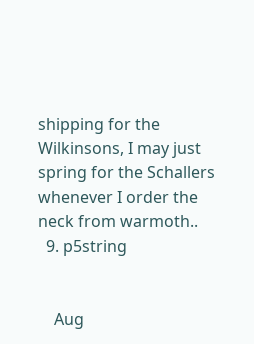shipping for the Wilkinsons, I may just spring for the Schallers whenever I order the neck from warmoth..
  9. p5string


    Aug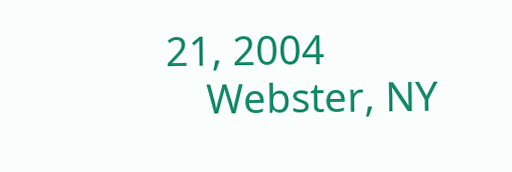21, 2004
    Webster, NY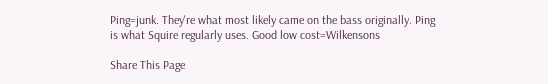Ping=junk. They're what most likely came on the bass originally. Ping is what Squire regularly uses. Good low cost=Wilkensons

Share This Page